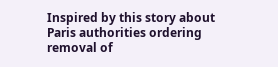Inspired by this story about Paris authorities ordering removal of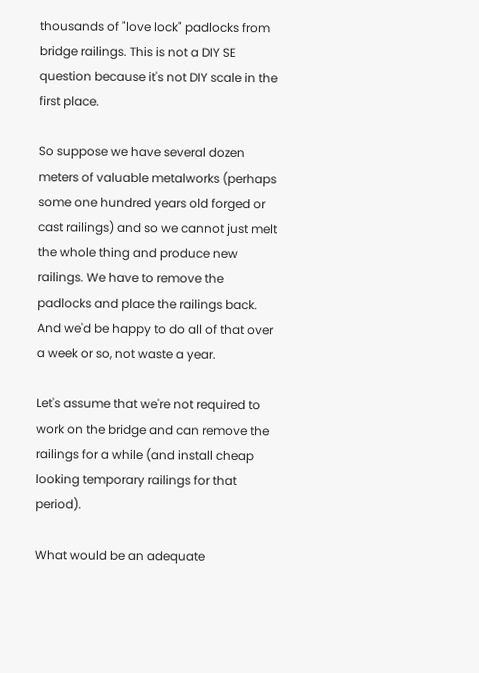thousands of "love lock" padlocks from bridge railings. This is not a DIY SE question because it's not DIY scale in the first place.

So suppose we have several dozen meters of valuable metalworks (perhaps some one hundred years old forged or cast railings) and so we cannot just melt the whole thing and produce new railings. We have to remove the padlocks and place the railings back. And we'd be happy to do all of that over a week or so, not waste a year.

Let's assume that we're not required to work on the bridge and can remove the railings for a while (and install cheap looking temporary railings for that period).

What would be an adequate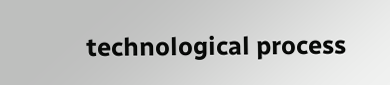technological process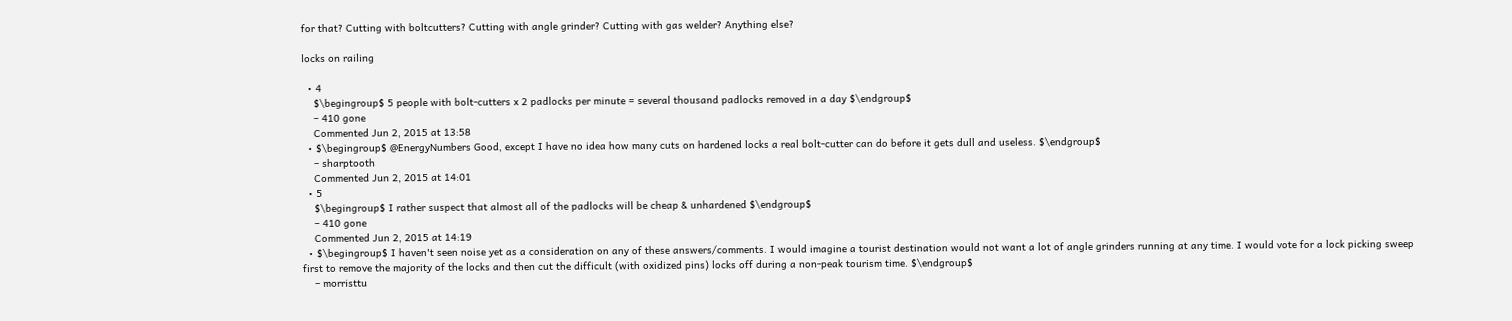for that? Cutting with boltcutters? Cutting with angle grinder? Cutting with gas welder? Anything else?

locks on railing

  • 4
    $\begingroup$ 5 people with bolt-cutters x 2 padlocks per minute = several thousand padlocks removed in a day $\endgroup$
    – 410 gone
    Commented Jun 2, 2015 at 13:58
  • $\begingroup$ @EnergyNumbers Good, except I have no idea how many cuts on hardened locks a real bolt-cutter can do before it gets dull and useless. $\endgroup$
    – sharptooth
    Commented Jun 2, 2015 at 14:01
  • 5
    $\begingroup$ I rather suspect that almost all of the padlocks will be cheap & unhardened $\endgroup$
    – 410 gone
    Commented Jun 2, 2015 at 14:19
  • $\begingroup$ I haven't seen noise yet as a consideration on any of these answers/comments. I would imagine a tourist destination would not want a lot of angle grinders running at any time. I would vote for a lock picking sweep first to remove the majority of the locks and then cut the difficult (with oxidized pins) locks off during a non-peak tourism time. $\endgroup$
    – morristtu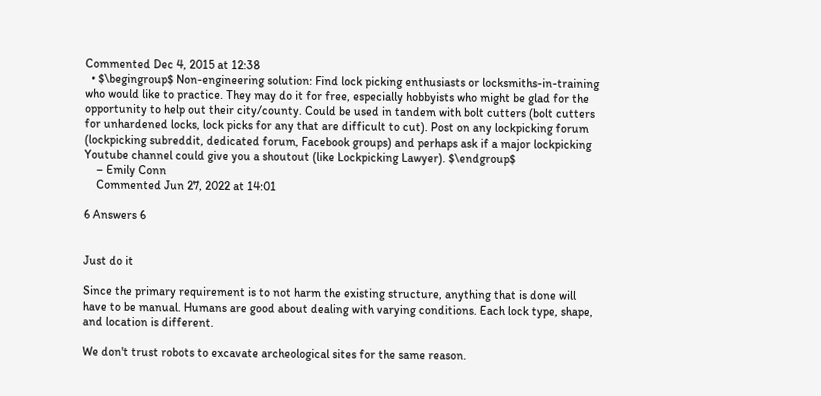Commented Dec 4, 2015 at 12:38
  • $\begingroup$ Non-engineering solution: Find lock picking enthusiasts or locksmiths-in-training who would like to practice. They may do it for free, especially hobbyists who might be glad for the opportunity to help out their city/county. Could be used in tandem with bolt cutters (bolt cutters for unhardened locks, lock picks for any that are difficult to cut). Post on any lockpicking forum (lockpicking subreddit, dedicated forum, Facebook groups) and perhaps ask if a major lockpicking Youtube channel could give you a shoutout (like Lockpicking Lawyer). $\endgroup$
    – Emily Conn
    Commented Jun 27, 2022 at 14:01

6 Answers 6


Just do it

Since the primary requirement is to not harm the existing structure, anything that is done will have to be manual. Humans are good about dealing with varying conditions. Each lock type, shape, and location is different.

We don't trust robots to excavate archeological sites for the same reason.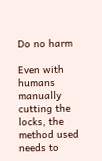Do no harm

Even with humans manually cutting the locks, the method used needs to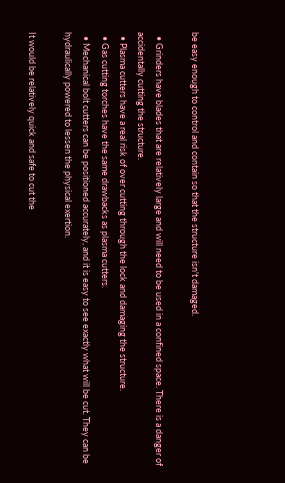be easy enough to control and contain so that the structure isn't damaged.

  • Grinders have blades that are relatively large and will need to be used in a confined space. There is a danger of accidentally cutting the structure.
  • Plasma cutters have a real risk of over cutting through the lock and damaging the structure.
  • Gas cutting torches have the same drawbacks as plasma cutters.
  • Mechanical bolt cutters can be positioned accurately, and it is easy to see exactly what will be cut. They can be hydraulically powered to lessen the physical exertion.

It would be relatively quick and safe to cut the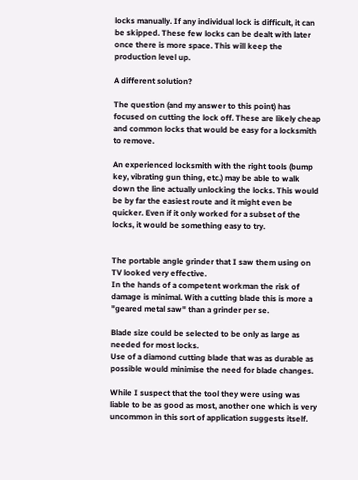locks manually. If any individual lock is difficult, it can be skipped. These few locks can be dealt with later once there is more space. This will keep the production level up.

A different solution?

The question (and my answer to this point) has focused on cutting the lock off. These are likely cheap and common locks that would be easy for a locksmith to remove.

An experienced locksmith with the right tools (bump key, vibrating gun thing, etc.) may be able to walk down the line actually unlocking the locks. This would be by far the easiest route and it might even be quicker. Even if it only worked for a subset of the locks, it would be something easy to try.


The portable angle grinder that I saw them using on TV looked very effective.
In the hands of a competent workman the risk of damage is minimal. With a cutting blade this is more a "geared metal saw" than a grinder per se.

Blade size could be selected to be only as large as needed for most locks.
Use of a diamond cutting blade that was as durable as possible would minimise the need for blade changes.

While I suspect that the tool they were using was liable to be as good as most, another one which is very uncommon in this sort of application suggests itself.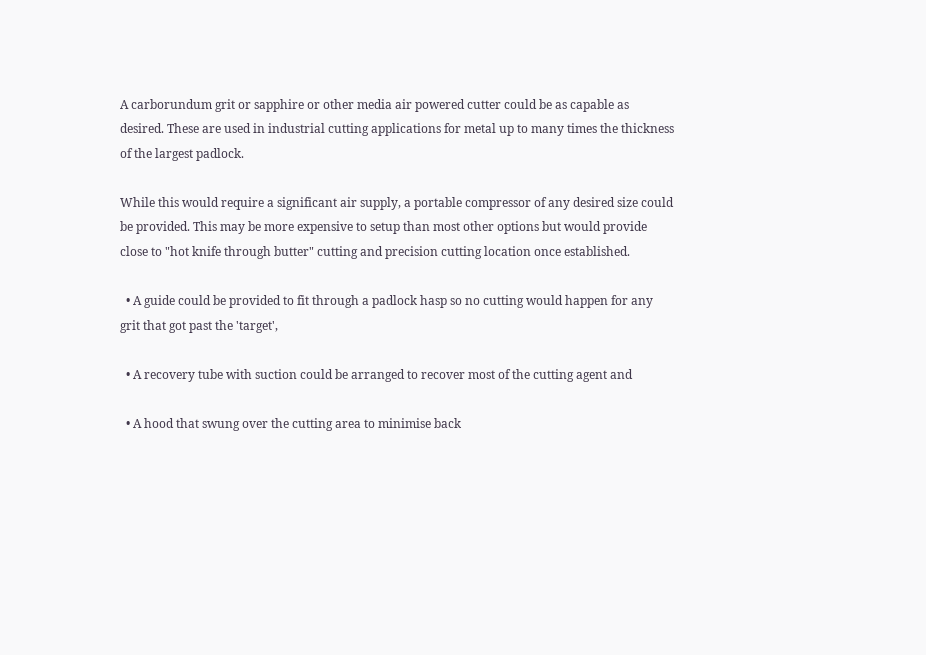A carborundum grit or sapphire or other media air powered cutter could be as capable as desired. These are used in industrial cutting applications for metal up to many times the thickness of the largest padlock.

While this would require a significant air supply, a portable compressor of any desired size could be provided. This may be more expensive to setup than most other options but would provide close to "hot knife through butter" cutting and precision cutting location once established.

  • A guide could be provided to fit through a padlock hasp so no cutting would happen for any grit that got past the 'target',

  • A recovery tube with suction could be arranged to recover most of the cutting agent and

  • A hood that swung over the cutting area to minimise back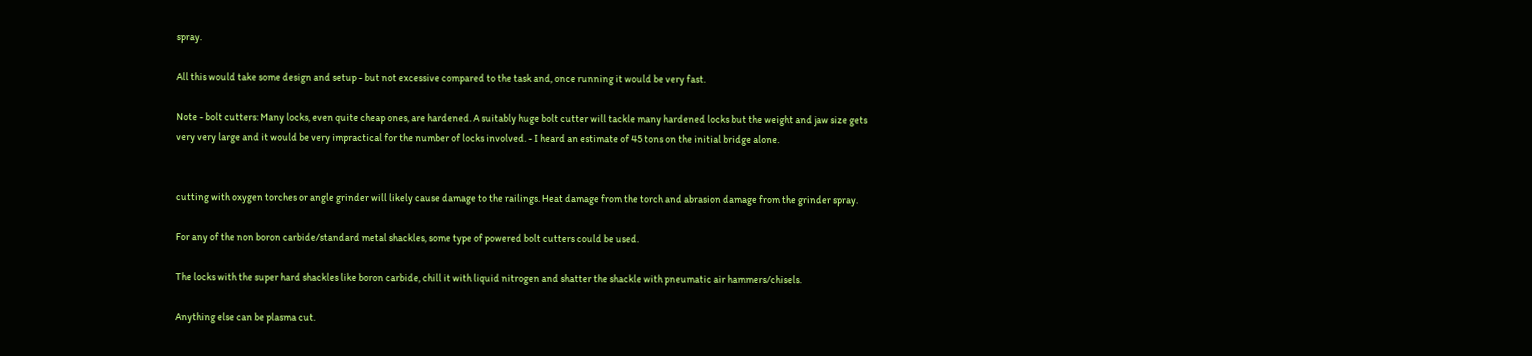spray.

All this would take some design and setup - but not excessive compared to the task and, once running it would be very fast.

Note - bolt cutters: Many locks, even quite cheap ones, are hardened. A suitably huge bolt cutter will tackle many hardened locks but the weight and jaw size gets very very large and it would be very impractical for the number of locks involved. - I heard an estimate of 45 tons on the initial bridge alone.


cutting with oxygen torches or angle grinder will likely cause damage to the railings. Heat damage from the torch and abrasion damage from the grinder spray.

For any of the non boron carbide/standard metal shackles, some type of powered bolt cutters could be used.

The locks with the super hard shackles like boron carbide, chill it with liquid nitrogen and shatter the shackle with pneumatic air hammers/chisels.

Anything else can be plasma cut.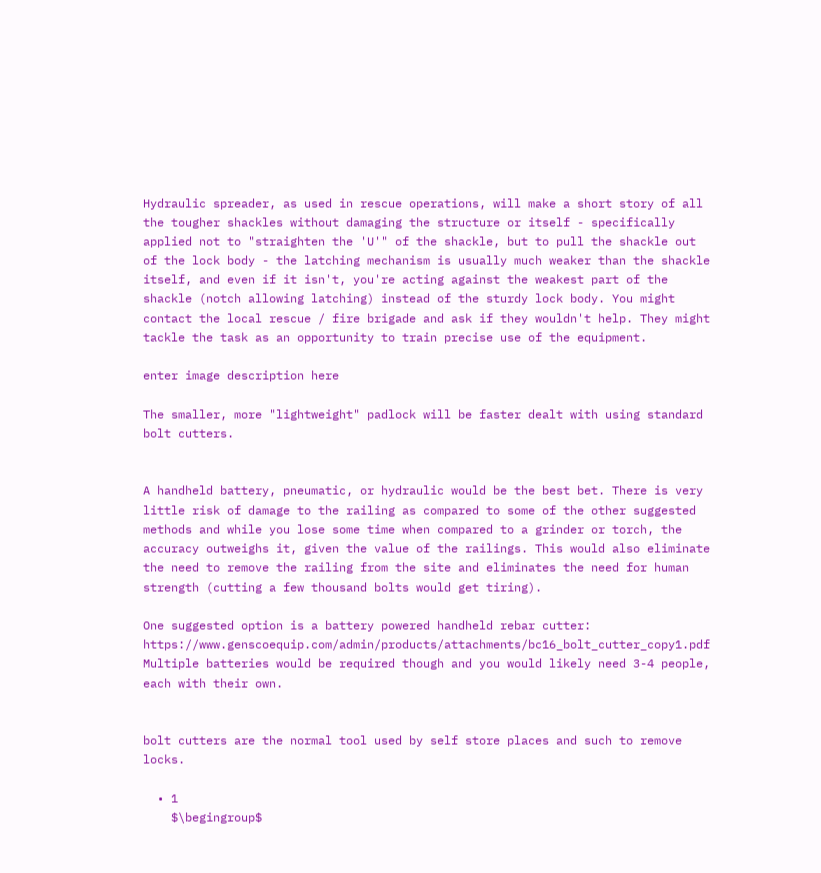Hydraulic spreader, as used in rescue operations, will make a short story of all the tougher shackles without damaging the structure or itself - specifically applied not to "straighten the 'U'" of the shackle, but to pull the shackle out of the lock body - the latching mechanism is usually much weaker than the shackle itself, and even if it isn't, you're acting against the weakest part of the shackle (notch allowing latching) instead of the sturdy lock body. You might contact the local rescue / fire brigade and ask if they wouldn't help. They might tackle the task as an opportunity to train precise use of the equipment.

enter image description here

The smaller, more "lightweight" padlock will be faster dealt with using standard bolt cutters.


A handheld battery, pneumatic, or hydraulic would be the best bet. There is very little risk of damage to the railing as compared to some of the other suggested methods and while you lose some time when compared to a grinder or torch, the accuracy outweighs it, given the value of the railings. This would also eliminate the need to remove the railing from the site and eliminates the need for human strength (cutting a few thousand bolts would get tiring).

One suggested option is a battery powered handheld rebar cutter: https://www.genscoequip.com/admin/products/attachments/bc16_bolt_cutter_copy1.pdf Multiple batteries would be required though and you would likely need 3-4 people, each with their own.


bolt cutters are the normal tool used by self store places and such to remove locks.

  • 1
    $\begingroup$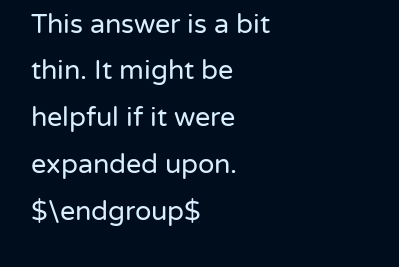This answer is a bit thin. It might be helpful if it were expanded upon. $\endgroup$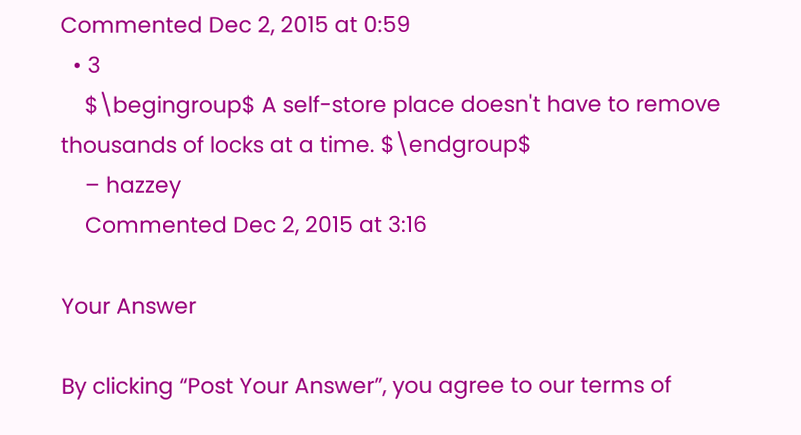Commented Dec 2, 2015 at 0:59
  • 3
    $\begingroup$ A self-store place doesn't have to remove thousands of locks at a time. $\endgroup$
    – hazzey
    Commented Dec 2, 2015 at 3:16

Your Answer

By clicking “Post Your Answer”, you agree to our terms of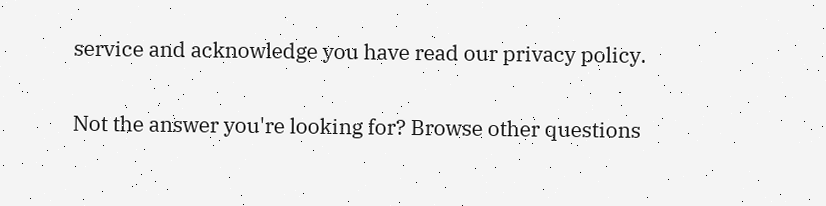service and acknowledge you have read our privacy policy.

Not the answer you're looking for? Browse other questions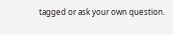tagged or ask your own question.